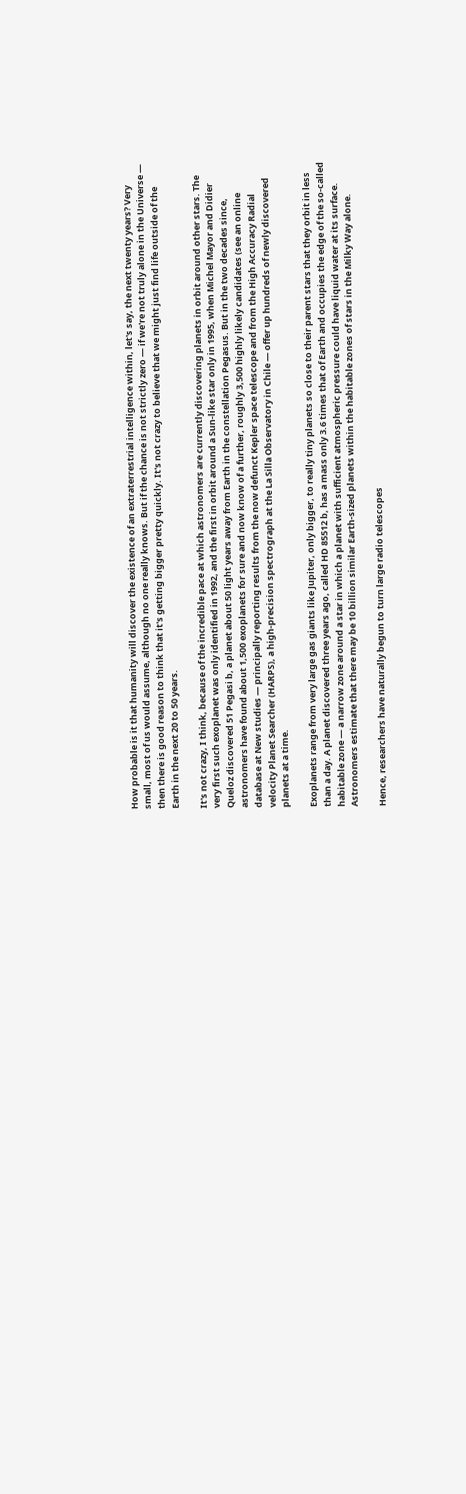How probable is it that humanity will discover the existence of an extraterrestrial intelligence within, let's say, the next twenty years? Very small, most of us would assume, although no one really knows. But if the chance is not strictly zero — if we're not truly alone in the Universe — then there is good reason to think that it's getting bigger pretty quickly. It's not crazy to believe that we might just find life outside of the Earth in the next 20 to 50 years.

It's not crazy, I think, because of the incredible pace at which astronomers are currently discovering planets in orbit around other stars. The very first such exoplanet was only identified in 1992, and the first in orbit around a Sun-like star only in 1995, when Michel Mayor and Didier Queloz discovered 51 Pegasi b, a planet about 50 light years away from Earth in the constellation Pegasus. But in the two decades since, astronomers have found about 1,500 exoplanets for sure and now know of a further, roughly 3,500 highly likely candidates (see an online database at New studies — principally reporting results from the now defunct Kepler space telescope and from the High Accuracy Radial velocity Planet Searcher (HARPS), a high-precision spectrograph at the La Silla Observatory in Chile — offer up hundreds of newly discovered planets at a time.

Exoplanets range from very large gas giants like Jupiter, only bigger, to really tiny planets so close to their parent stars that they orbit in less than a day. A planet discovered three years ago, called HD 85512 b, has a mass only 3.6 times that of Earth and occupies the edge of the so-called habitable zone — a narrow zone around a star in which a planet with sufficient atmospheric pressure could have liquid water at its surface. Astronomers estimate that there may be 10 billion similar Earth-sized planets within the habitable zones of stars in the Milky Way alone.

Hence, researchers have naturally begun to turn large radio telescopes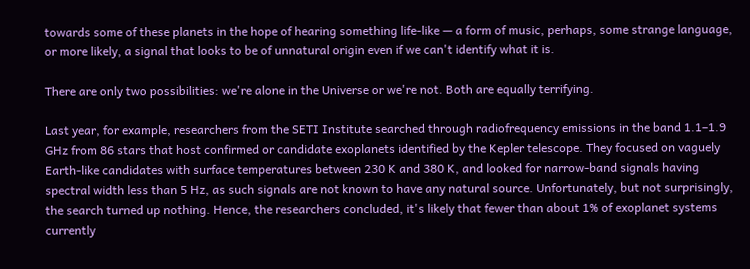towards some of these planets in the hope of hearing something life-like — a form of music, perhaps, some strange language, or more likely, a signal that looks to be of unnatural origin even if we can't identify what it is.

There are only two possibilities: we're alone in the Universe or we're not. Both are equally terrifying.

Last year, for example, researchers from the SETI Institute searched through radiofrequency emissions in the band 1.1–1.9 GHz from 86 stars that host confirmed or candidate exoplanets identified by the Kepler telescope. They focused on vaguely Earth-like candidates with surface temperatures between 230 K and 380 K, and looked for narrow-band signals having spectral width less than 5 Hz, as such signals are not known to have any natural source. Unfortunately, but not surprisingly, the search turned up nothing. Hence, the researchers concluded, it's likely that fewer than about 1% of exoplanet systems currently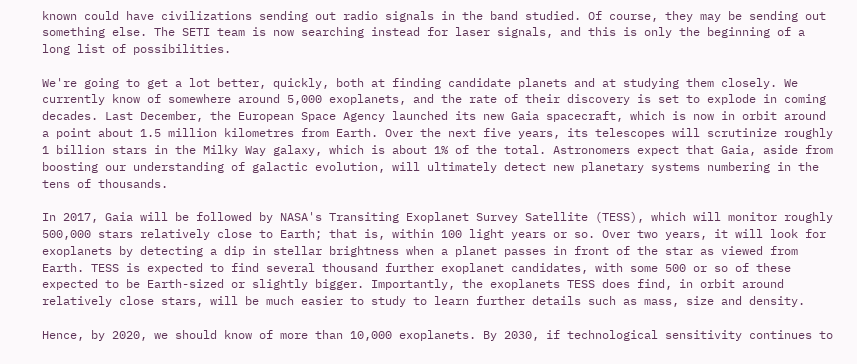known could have civilizations sending out radio signals in the band studied. Of course, they may be sending out something else. The SETI team is now searching instead for laser signals, and this is only the beginning of a long list of possibilities.

We're going to get a lot better, quickly, both at finding candidate planets and at studying them closely. We currently know of somewhere around 5,000 exoplanets, and the rate of their discovery is set to explode in coming decades. Last December, the European Space Agency launched its new Gaia spacecraft, which is now in orbit around a point about 1.5 million kilometres from Earth. Over the next five years, its telescopes will scrutinize roughly 1 billion stars in the Milky Way galaxy, which is about 1% of the total. Astronomers expect that Gaia, aside from boosting our understanding of galactic evolution, will ultimately detect new planetary systems numbering in the tens of thousands.

In 2017, Gaia will be followed by NASA's Transiting Exoplanet Survey Satellite (TESS), which will monitor roughly 500,000 stars relatively close to Earth; that is, within 100 light years or so. Over two years, it will look for exoplanets by detecting a dip in stellar brightness when a planet passes in front of the star as viewed from Earth. TESS is expected to find several thousand further exoplanet candidates, with some 500 or so of these expected to be Earth-sized or slightly bigger. Importantly, the exoplanets TESS does find, in orbit around relatively close stars, will be much easier to study to learn further details such as mass, size and density.

Hence, by 2020, we should know of more than 10,000 exoplanets. By 2030, if technological sensitivity continues to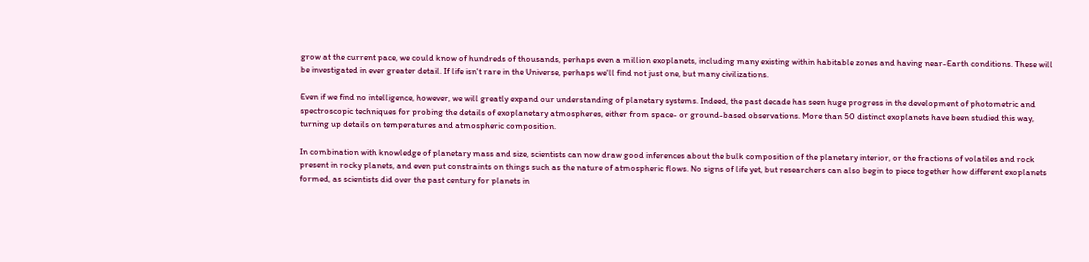grow at the current pace, we could know of hundreds of thousands, perhaps even a million exoplanets, including many existing within habitable zones and having near-Earth conditions. These will be investigated in ever greater detail. If life isn't rare in the Universe, perhaps we'll find not just one, but many civilizations.

Even if we find no intelligence, however, we will greatly expand our understanding of planetary systems. Indeed, the past decade has seen huge progress in the development of photometric and spectroscopic techniques for probing the details of exoplanetary atmospheres, either from space- or ground-based observations. More than 50 distinct exoplanets have been studied this way, turning up details on temperatures and atmospheric composition.

In combination with knowledge of planetary mass and size, scientists can now draw good inferences about the bulk composition of the planetary interior, or the fractions of volatiles and rock present in rocky planets, and even put constraints on things such as the nature of atmospheric flows. No signs of life yet, but researchers can also begin to piece together how different exoplanets formed, as scientists did over the past century for planets in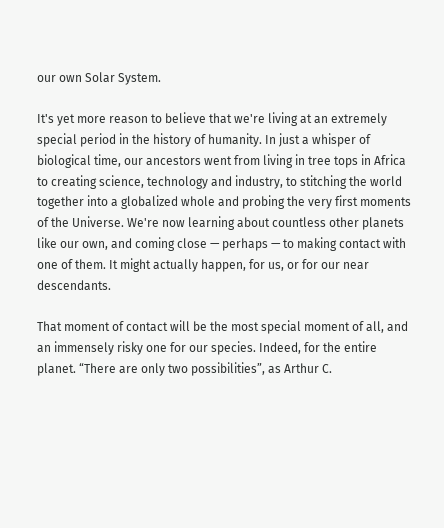our own Solar System.

It's yet more reason to believe that we're living at an extremely special period in the history of humanity. In just a whisper of biological time, our ancestors went from living in tree tops in Africa to creating science, technology and industry, to stitching the world together into a globalized whole and probing the very first moments of the Universe. We're now learning about countless other planets like our own, and coming close — perhaps — to making contact with one of them. It might actually happen, for us, or for our near descendants.

That moment of contact will be the most special moment of all, and an immensely risky one for our species. Indeed, for the entire planet. “There are only two possibilities”, as Arthur C.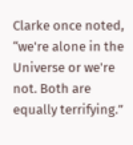Clarke once noted, “we're alone in the Universe or we're not. Both are equally terrifying.”